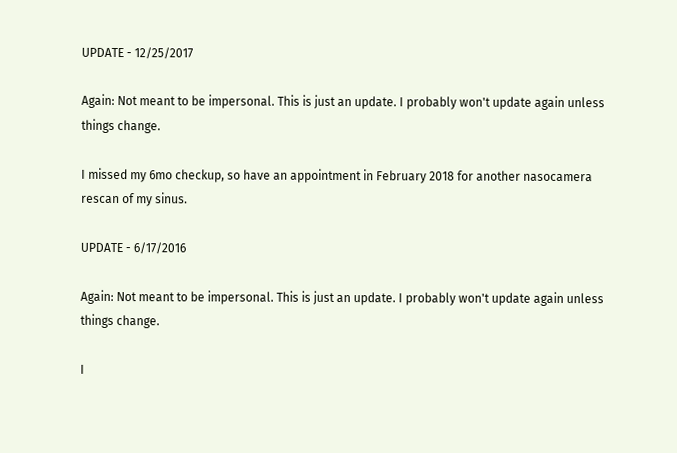UPDATE - 12/25/2017

Again: Not meant to be impersonal. This is just an update. I probably won't update again unless things change.

I missed my 6mo checkup, so have an appointment in February 2018 for another nasocamera rescan of my sinus.

UPDATE - 6/17/2016

Again: Not meant to be impersonal. This is just an update. I probably won't update again unless things change.

I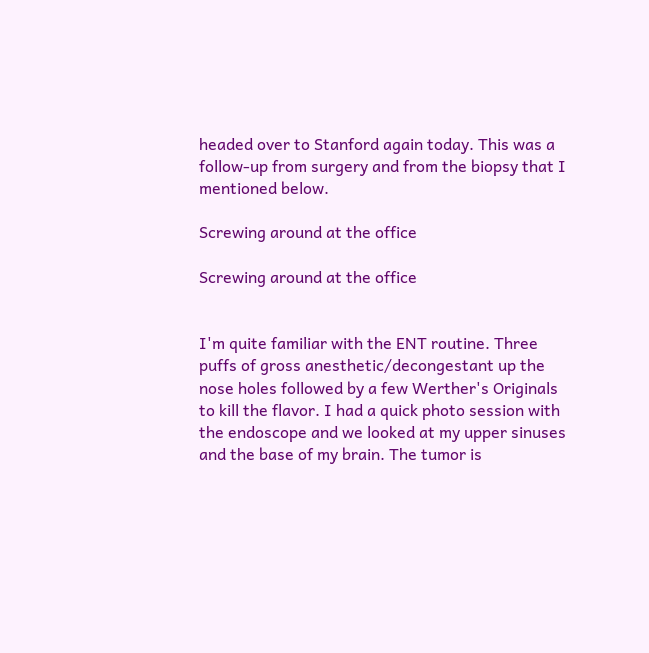headed over to Stanford again today. This was a follow-up from surgery and from the biopsy that I mentioned below.

Screwing around at the office

Screwing around at the office


I'm quite familiar with the ENT routine. Three puffs of gross anesthetic/decongestant up the nose holes followed by a few Werther's Originals to kill the flavor. I had a quick photo session with the endoscope and we looked at my upper sinuses and the base of my brain. The tumor is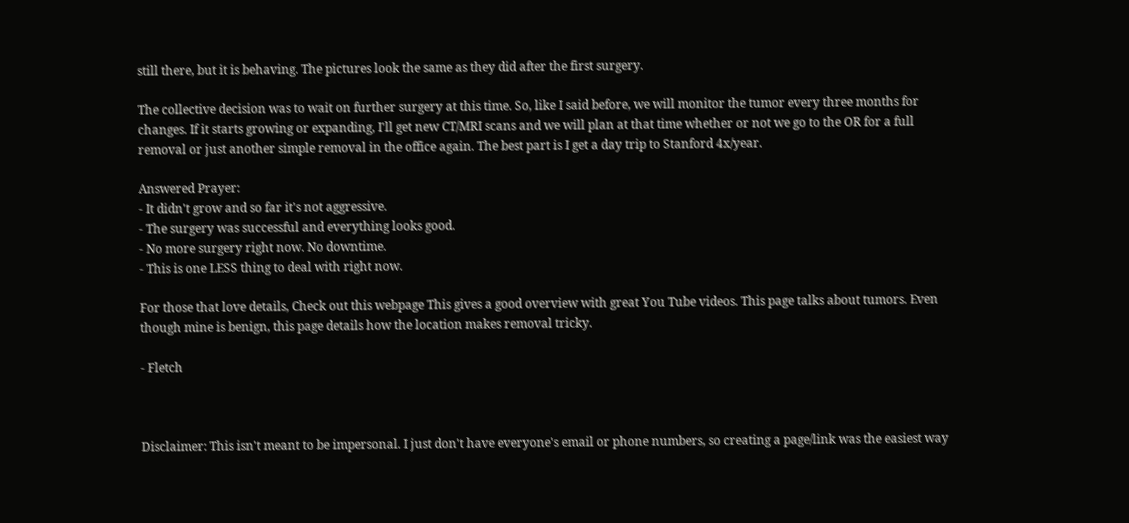still there, but it is behaving. The pictures look the same as they did after the first surgery.

The collective decision was to wait on further surgery at this time. So, like I said before, we will monitor the tumor every three months for changes. If it starts growing or expanding, I'll get new CT/MRI scans and we will plan at that time whether or not we go to the OR for a full removal or just another simple removal in the office again. The best part is I get a day trip to Stanford 4x/year.

Answered Prayer:
- It didn't grow and so far it's not aggressive.
- The surgery was successful and everything looks good.
- No more surgery right now. No downtime.
- This is one LESS thing to deal with right now.

For those that love details, Check out this webpage This gives a good overview with great You Tube videos. This page talks about tumors. Even though mine is benign, this page details how the location makes removal tricky.

- Fletch



Disclaimer: This isn't meant to be impersonal. I just don't have everyone's email or phone numbers, so creating a page/link was the easiest way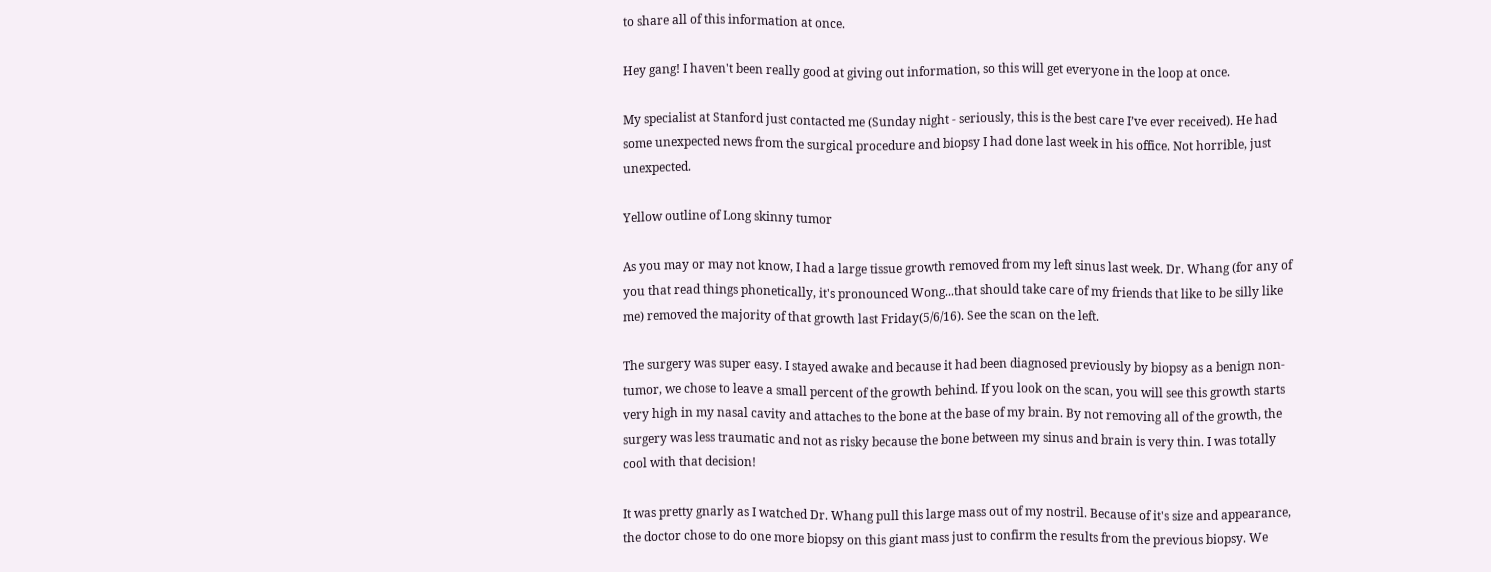to share all of this information at once.

Hey gang! I haven't been really good at giving out information, so this will get everyone in the loop at once.

My specialist at Stanford just contacted me (Sunday night - seriously, this is the best care I’ve ever received). He had some unexpected news from the surgical procedure and biopsy I had done last week in his office. Not horrible, just unexpected.

Yellow outline of Long skinny tumor

As you may or may not know, I had a large tissue growth removed from my left sinus last week. Dr. Whang (for any of you that read things phonetically, it's pronounced Wong...that should take care of my friends that like to be silly like me) removed the majority of that growth last Friday(5/6/16). See the scan on the left.

The surgery was super easy. I stayed awake and because it had been diagnosed previously by biopsy as a benign non-tumor, we chose to leave a small percent of the growth behind. If you look on the scan, you will see this growth starts very high in my nasal cavity and attaches to the bone at the base of my brain. By not removing all of the growth, the surgery was less traumatic and not as risky because the bone between my sinus and brain is very thin. I was totally cool with that decision!

It was pretty gnarly as I watched Dr. Whang pull this large mass out of my nostril. Because of it's size and appearance, the doctor chose to do one more biopsy on this giant mass just to confirm the results from the previous biopsy. We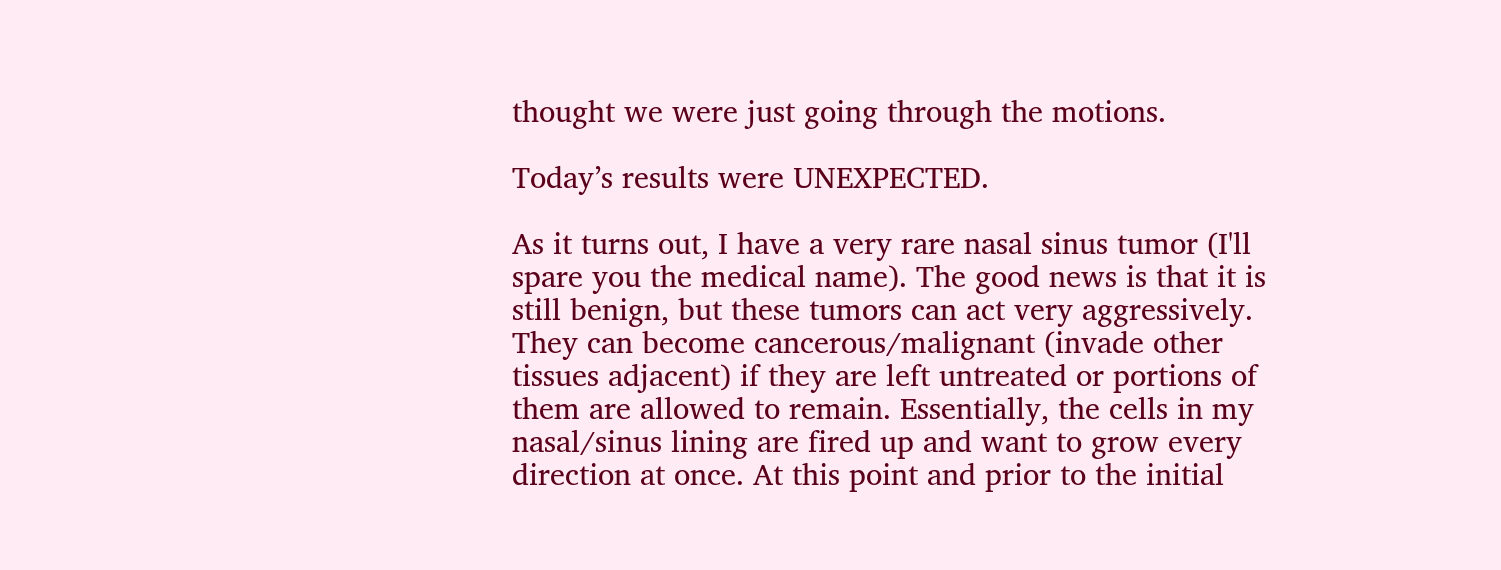thought we were just going through the motions.

Today’s results were UNEXPECTED.

As it turns out, I have a very rare nasal sinus tumor (I'll spare you the medical name). The good news is that it is still benign, but these tumors can act very aggressively. They can become cancerous/malignant (invade other tissues adjacent) if they are left untreated or portions of them are allowed to remain. Essentially, the cells in my nasal/sinus lining are fired up and want to grow every direction at once. At this point and prior to the initial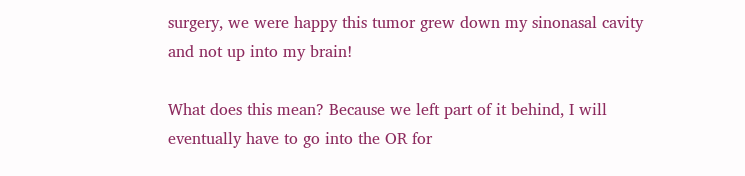surgery, we were happy this tumor grew down my sinonasal cavity and not up into my brain!

What does this mean? Because we left part of it behind, I will eventually have to go into the OR for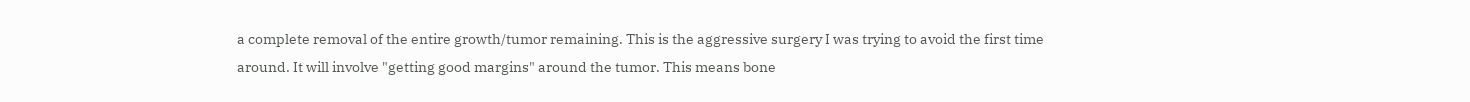a complete removal of the entire growth/tumor remaining. This is the aggressive surgery I was trying to avoid the first time around. It will involve "getting good margins" around the tumor. This means bone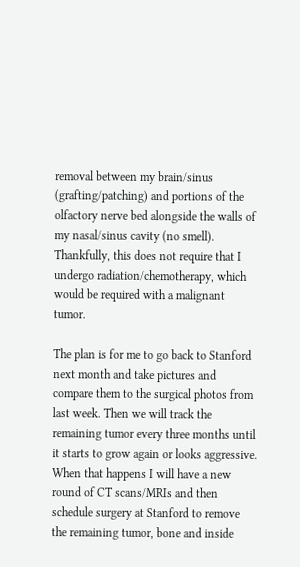removal between my brain/sinus (grafting/patching) and portions of the olfactory nerve bed alongside the walls of my nasal/sinus cavity (no smell). Thankfully, this does not require that I undergo radiation/chemotherapy, which would be required with a malignant tumor.

The plan is for me to go back to Stanford next month and take pictures and compare them to the surgical photos from last week. Then we will track the remaining tumor every three months until it starts to grow again or looks aggressive. When that happens I will have a new round of CT scans/MRIs and then schedule surgery at Stanford to remove the remaining tumor, bone and inside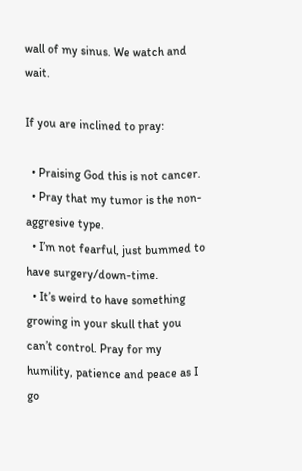wall of my sinus. We watch and wait.

If you are inclined to pray:

  • Praising God this is not cancer.
  • Pray that my tumor is the non-aggresive type.
  • I’m not fearful, just bummed to have surgery/down-time.
  • It’s weird to have something growing in your skull that you can’t control. Pray for my humility, patience and peace as I go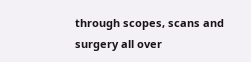through scopes, scans and surgery all over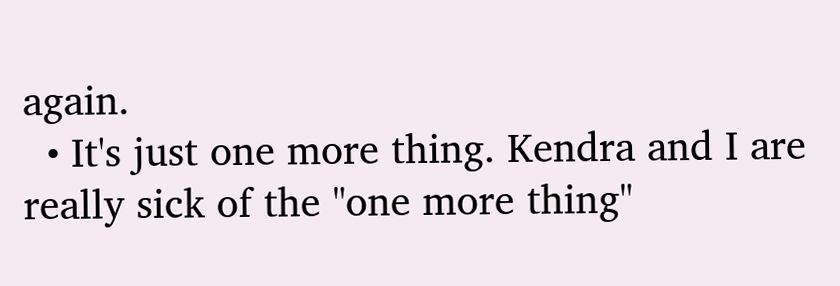again.
  • It's just one more thing. Kendra and I are really sick of the "one more thing"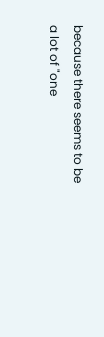because there seems to be a lot of "one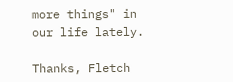more things" in our life lately.

Thanks, Fletch